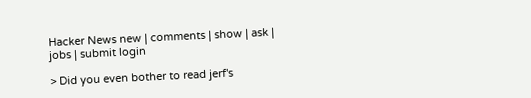Hacker News new | comments | show | ask | jobs | submit login

> Did you even bother to read jerf's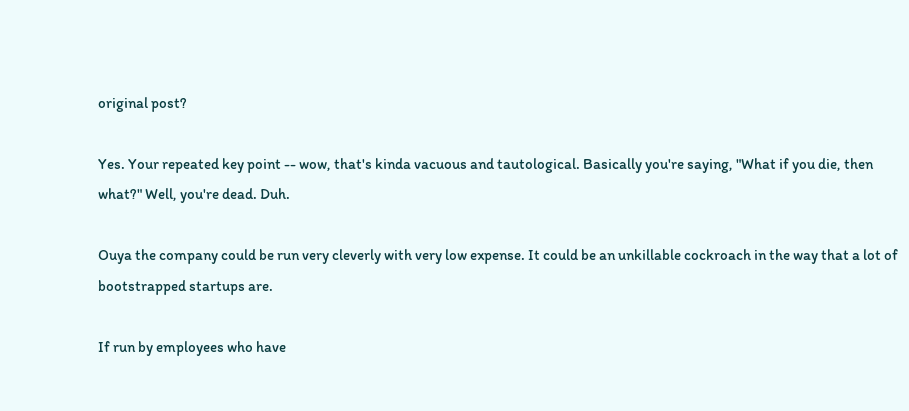original post?

Yes. Your repeated key point -- wow, that's kinda vacuous and tautological. Basically you're saying, "What if you die, then what?" Well, you're dead. Duh.

Ouya the company could be run very cleverly with very low expense. It could be an unkillable cockroach in the way that a lot of bootstrapped startups are.

If run by employees who have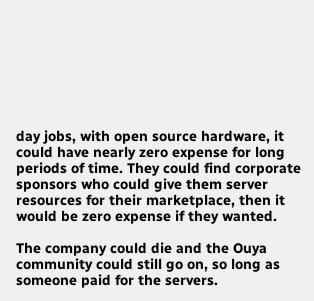day jobs, with open source hardware, it could have nearly zero expense for long periods of time. They could find corporate sponsors who could give them server resources for their marketplace, then it would be zero expense if they wanted.

The company could die and the Ouya community could still go on, so long as someone paid for the servers.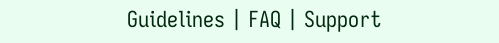Guidelines | FAQ | Support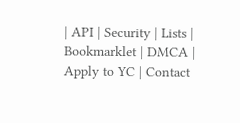| API | Security | Lists | Bookmarklet | DMCA | Apply to YC | Contact